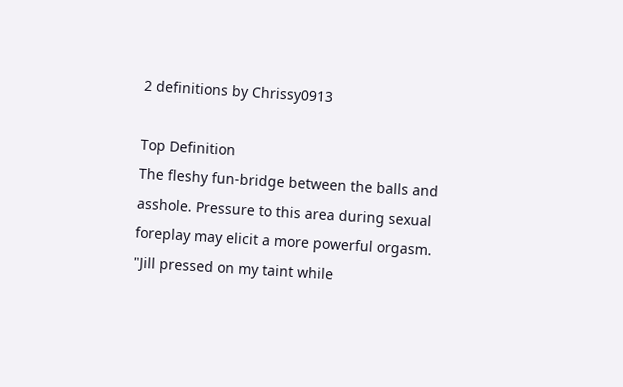2 definitions by Chrissy0913

Top Definition
The fleshy fun-bridge between the balls and asshole. Pressure to this area during sexual foreplay may elicit a more powerful orgasm.
"Jill pressed on my taint while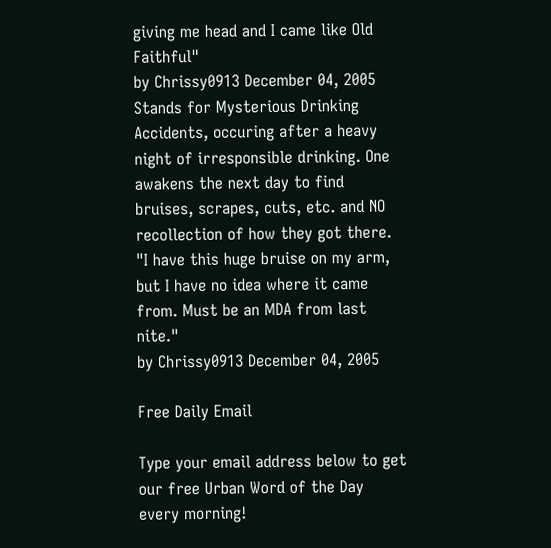giving me head and I came like Old Faithful"
by Chrissy0913 December 04, 2005
Stands for Mysterious Drinking Accidents, occuring after a heavy night of irresponsible drinking. One awakens the next day to find bruises, scrapes, cuts, etc. and NO recollection of how they got there.
"I have this huge bruise on my arm, but I have no idea where it came from. Must be an MDA from last nite."
by Chrissy0913 December 04, 2005

Free Daily Email

Type your email address below to get our free Urban Word of the Day every morning!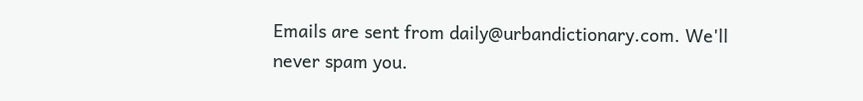Emails are sent from daily@urbandictionary.com. We'll never spam you.